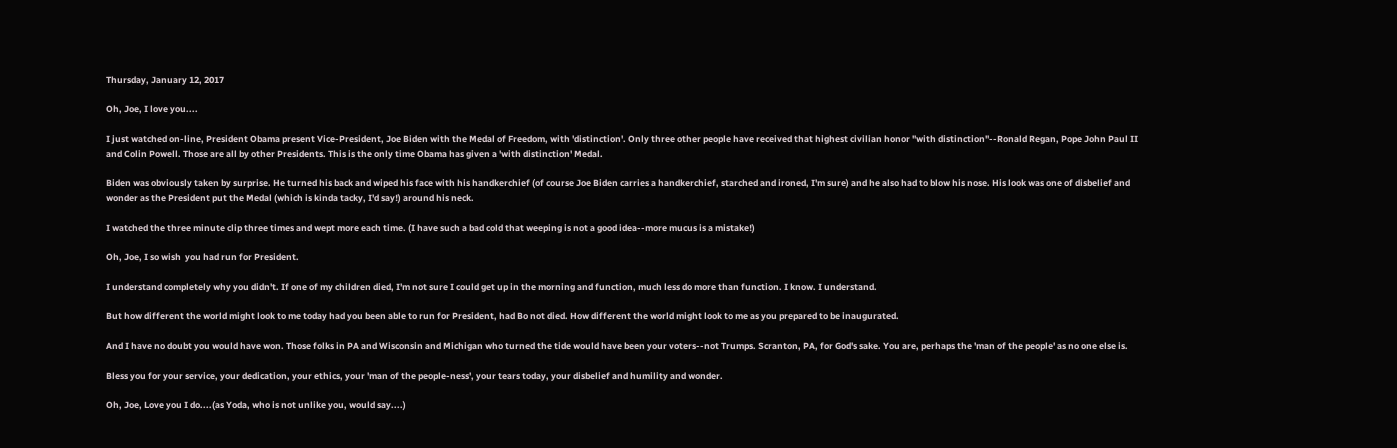Thursday, January 12, 2017

Oh, Joe, I love you....

I just watched on-line, President Obama present Vice-President, Joe Biden with the Medal of Freedom, with 'distinction'. Only three other people have received that highest civilian honor "with distinction"--Ronald Regan, Pope John Paul II and Colin Powell. Those are all by other Presidents. This is the only time Obama has given a 'with distinction' Medal.

Biden was obviously taken by surprise. He turned his back and wiped his face with his handkerchief (of course Joe Biden carries a handkerchief, starched and ironed, I'm sure) and he also had to blow his nose. His look was one of disbelief and wonder as the President put the Medal (which is kinda tacky, I'd say!) around his neck.

I watched the three minute clip three times and wept more each time. (I have such a bad cold that weeping is not a good idea--more mucus is a mistake!)

Oh, Joe, I so wish  you had run for President.

I understand completely why you didn't. If one of my children died, I'm not sure I could get up in the morning and function, much less do more than function. I know. I understand.

But how different the world might look to me today had you been able to run for President, had Bo not died. How different the world might look to me as you prepared to be inaugurated.

And I have no doubt you would have won. Those folks in PA and Wisconsin and Michigan who turned the tide would have been your voters--not Trumps. Scranton, PA, for God's sake. You are, perhaps the 'man of the people' as no one else is.

Bless you for your service, your dedication, your ethics, your 'man of the people-ness', your tears today, your disbelief and humility and wonder.

Oh, Joe, Love you I do....(as Yoda, who is not unlike you, would say....)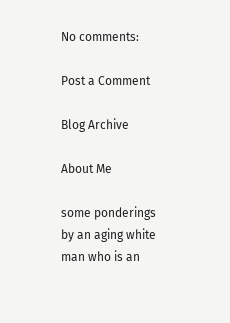No comments:

Post a Comment

Blog Archive

About Me

some ponderings by an aging white man who is an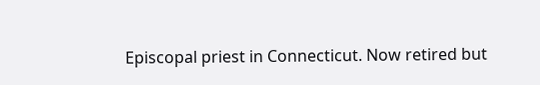Episcopal priest in Connecticut. Now retired but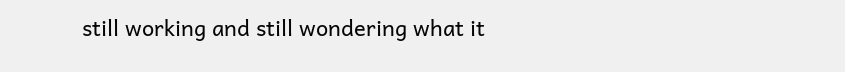still working and still wondering what it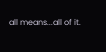all means...all of it.